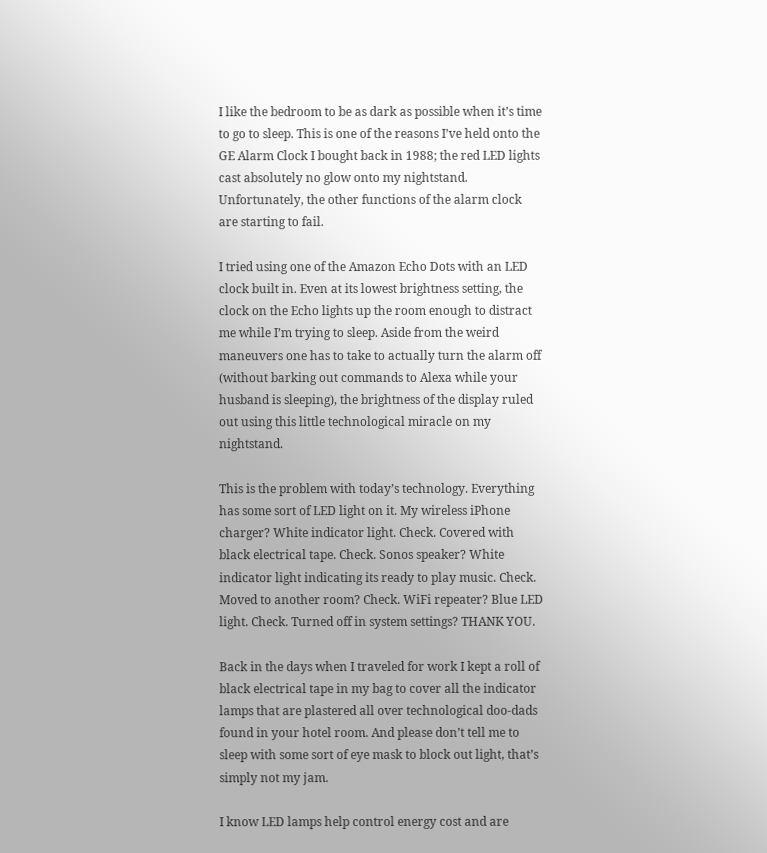I like the bedroom to be as dark as possible when it’s time to go to sleep. This is one of the reasons I’ve held onto the GE Alarm Clock I bought back in 1988; the red LED lights cast absolutely no glow onto my nightstand. Unfortunately, the other functions of the alarm clock are starting to fail.

I tried using one of the Amazon Echo Dots with an LED clock built in. Even at its lowest brightness setting, the clock on the Echo lights up the room enough to distract me while I’m trying to sleep. Aside from the weird maneuvers one has to take to actually turn the alarm off (without barking out commands to Alexa while your husband is sleeping), the brightness of the display ruled out using this little technological miracle on my nightstand.

This is the problem with today’s technology. Everything has some sort of LED light on it. My wireless iPhone charger? White indicator light. Check. Covered with black electrical tape. Check. Sonos speaker? White indicator light indicating its ready to play music. Check. Moved to another room? Check. WiFi repeater? Blue LED light. Check. Turned off in system settings? THANK YOU.

Back in the days when I traveled for work I kept a roll of black electrical tape in my bag to cover all the indicator lamps that are plastered all over technological doo-dads found in your hotel room. And please don’t tell me to sleep with some sort of eye mask to block out light, that’s simply not my jam.

I know LED lamps help control energy cost and are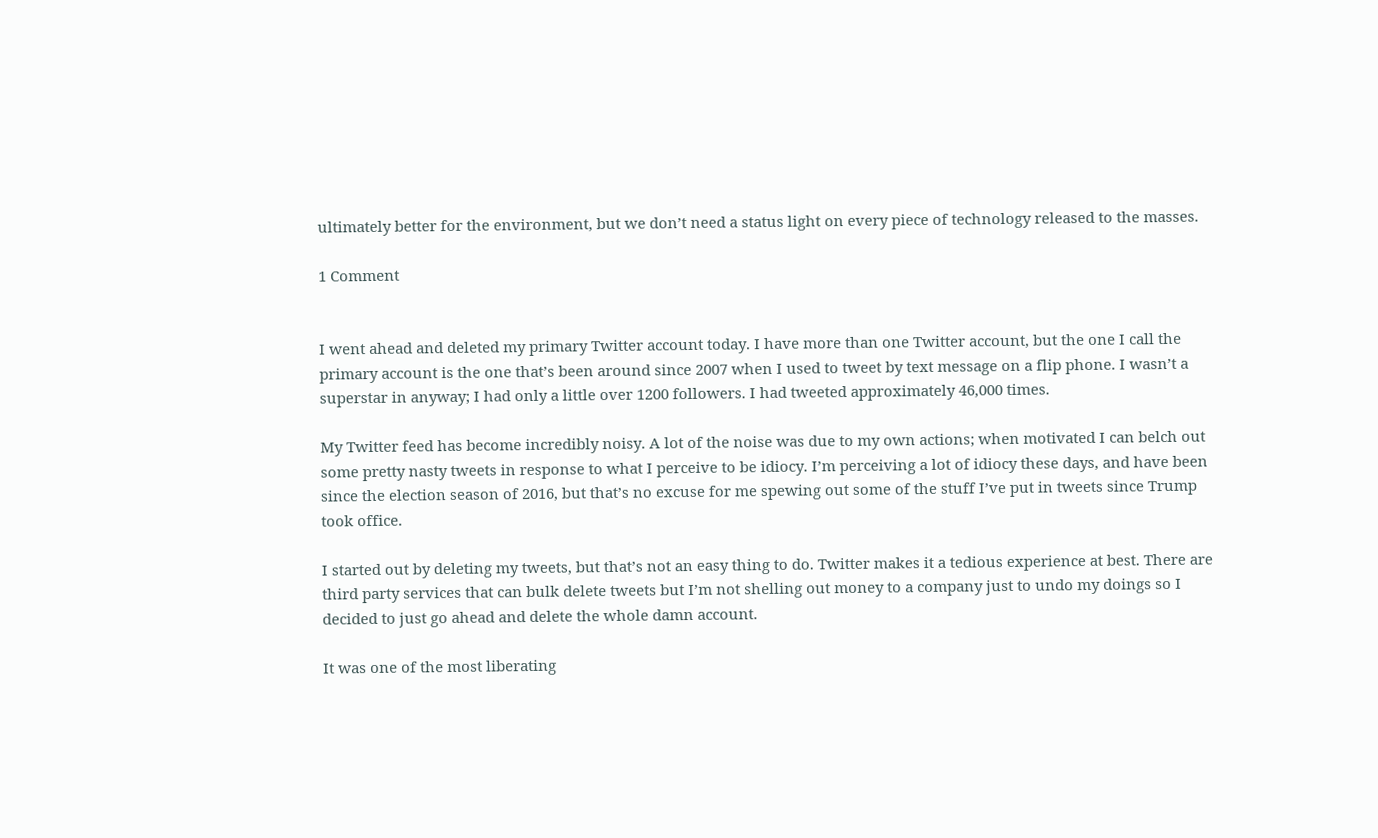ultimately better for the environment, but we don’t need a status light on every piece of technology released to the masses.

1 Comment


I went ahead and deleted my primary Twitter account today. I have more than one Twitter account, but the one I call the primary account is the one that’s been around since 2007 when I used to tweet by text message on a flip phone. I wasn’t a superstar in anyway; I had only a little over 1200 followers. I had tweeted approximately 46,000 times.

My Twitter feed has become incredibly noisy. A lot of the noise was due to my own actions; when motivated I can belch out some pretty nasty tweets in response to what I perceive to be idiocy. I’m perceiving a lot of idiocy these days, and have been since the election season of 2016, but that’s no excuse for me spewing out some of the stuff I’ve put in tweets since Trump took office.

I started out by deleting my tweets, but that’s not an easy thing to do. Twitter makes it a tedious experience at best. There are third party services that can bulk delete tweets but I’m not shelling out money to a company just to undo my doings so I decided to just go ahead and delete the whole damn account.

It was one of the most liberating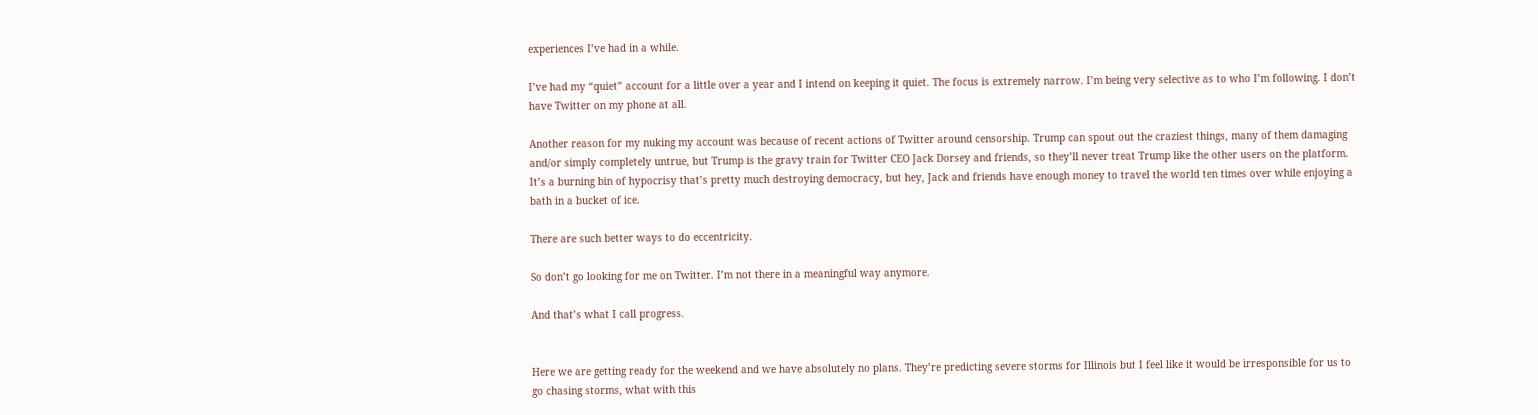experiences I’ve had in a while.

I’ve had my “quiet” account for a little over a year and I intend on keeping it quiet. The focus is extremely narrow. I’m being very selective as to who I’m following. I don’t have Twitter on my phone at all.

Another reason for my nuking my account was because of recent actions of Twitter around censorship. Trump can spout out the craziest things, many of them damaging and/or simply completely untrue, but Trump is the gravy train for Twitter CEO Jack Dorsey and friends, so they’ll never treat Trump like the other users on the platform. It’s a burning bin of hypocrisy that’s pretty much destroying democracy, but hey, Jack and friends have enough money to travel the world ten times over while enjoying a bath in a bucket of ice.

There are such better ways to do eccentricity.

So don’t go looking for me on Twitter. I’m not there in a meaningful way anymore.

And that’s what I call progress.


Here we are getting ready for the weekend and we have absolutely no plans. They’re predicting severe storms for Illinois but I feel like it would be irresponsible for us to go chasing storms, what with this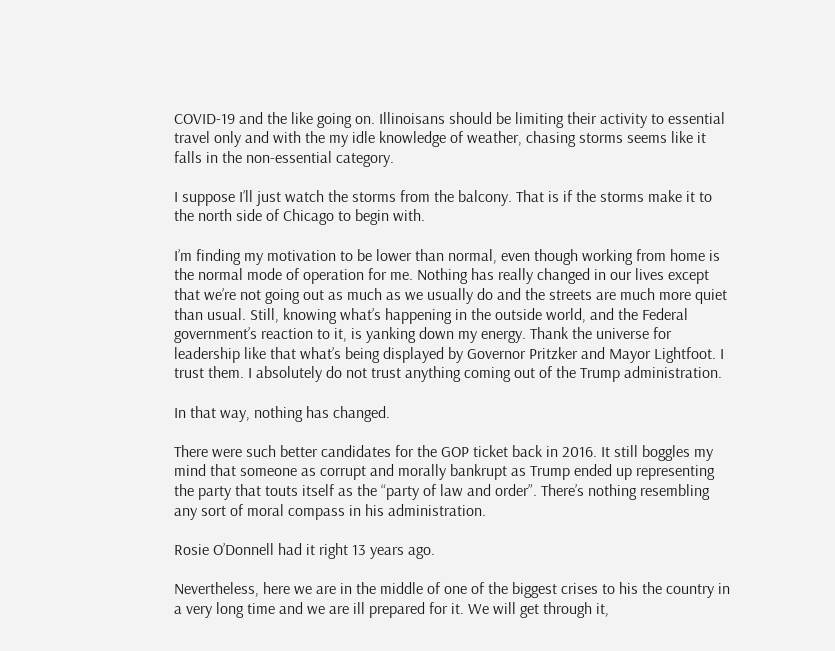COVID-19 and the like going on. Illinoisans should be limiting their activity to essential travel only and with the my idle knowledge of weather, chasing storms seems like it falls in the non-essential category.

I suppose I’ll just watch the storms from the balcony. That is if the storms make it to the north side of Chicago to begin with.

I’m finding my motivation to be lower than normal, even though working from home is the normal mode of operation for me. Nothing has really changed in our lives except that we’re not going out as much as we usually do and the streets are much more quiet than usual. Still, knowing what’s happening in the outside world, and the Federal government’s reaction to it, is yanking down my energy. Thank the universe for leadership like that what’s being displayed by Governor Pritzker and Mayor Lightfoot. I trust them. I absolutely do not trust anything coming out of the Trump administration.

In that way, nothing has changed.

There were such better candidates for the GOP ticket back in 2016. It still boggles my mind that someone as corrupt and morally bankrupt as Trump ended up representing the party that touts itself as the “party of law and order”. There’s nothing resembling any sort of moral compass in his administration.

Rosie O’Donnell had it right 13 years ago.

Nevertheless, here we are in the middle of one of the biggest crises to his the country in a very long time and we are ill prepared for it. We will get through it,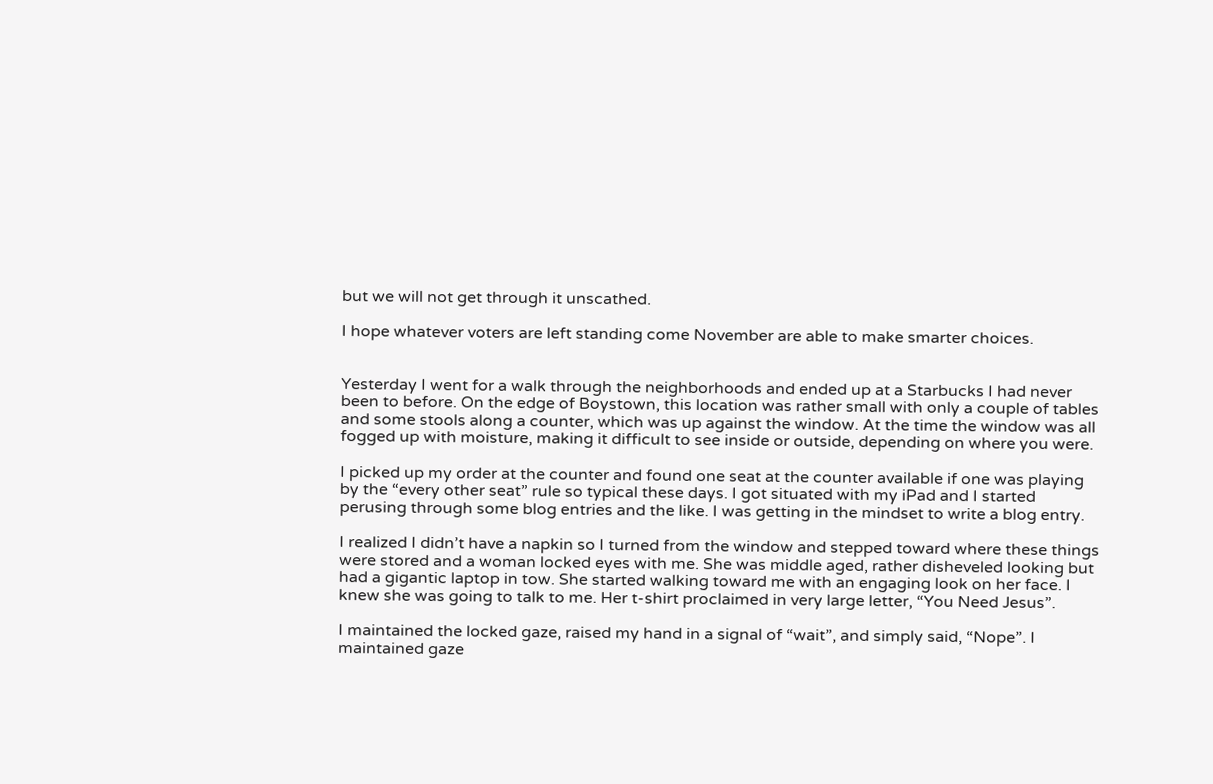but we will not get through it unscathed.

I hope whatever voters are left standing come November are able to make smarter choices.


Yesterday I went for a walk through the neighborhoods and ended up at a Starbucks I had never been to before. On the edge of Boystown, this location was rather small with only a couple of tables and some stools along a counter, which was up against the window. At the time the window was all fogged up with moisture, making it difficult to see inside or outside, depending on where you were.

I picked up my order at the counter and found one seat at the counter available if one was playing by the “every other seat” rule so typical these days. I got situated with my iPad and I started perusing through some blog entries and the like. I was getting in the mindset to write a blog entry.

I realized I didn’t have a napkin so I turned from the window and stepped toward where these things were stored and a woman locked eyes with me. She was middle aged, rather disheveled looking but had a gigantic laptop in tow. She started walking toward me with an engaging look on her face. I knew she was going to talk to me. Her t-shirt proclaimed in very large letter, “You Need Jesus”.

I maintained the locked gaze, raised my hand in a signal of “wait”, and simply said, “Nope”. I maintained gaze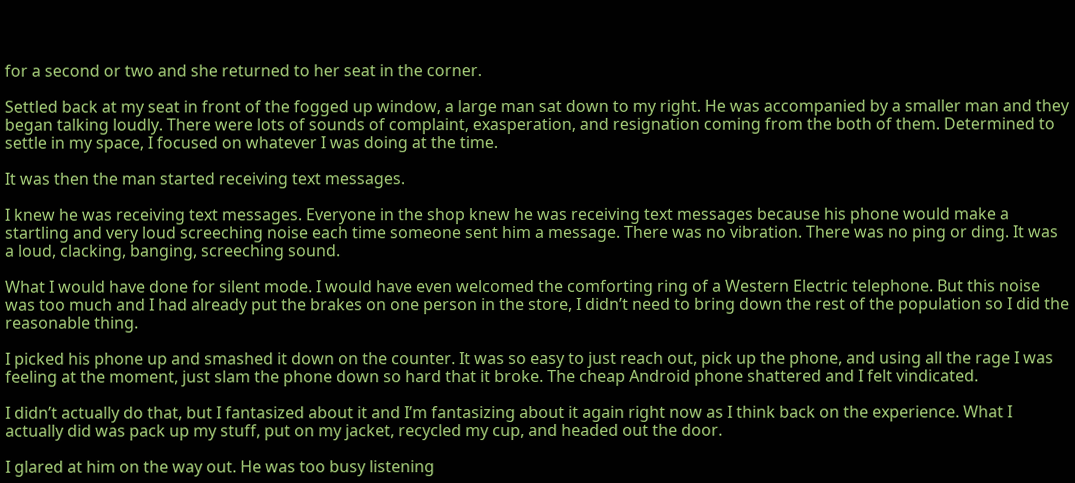for a second or two and she returned to her seat in the corner.

Settled back at my seat in front of the fogged up window, a large man sat down to my right. He was accompanied by a smaller man and they began talking loudly. There were lots of sounds of complaint, exasperation, and resignation coming from the both of them. Determined to settle in my space, I focused on whatever I was doing at the time.

It was then the man started receiving text messages.

I knew he was receiving text messages. Everyone in the shop knew he was receiving text messages because his phone would make a startling and very loud screeching noise each time someone sent him a message. There was no vibration. There was no ping or ding. It was a loud, clacking, banging, screeching sound.

What I would have done for silent mode. I would have even welcomed the comforting ring of a Western Electric telephone. But this noise was too much and I had already put the brakes on one person in the store, I didn’t need to bring down the rest of the population so I did the reasonable thing.

I picked his phone up and smashed it down on the counter. It was so easy to just reach out, pick up the phone, and using all the rage I was feeling at the moment, just slam the phone down so hard that it broke. The cheap Android phone shattered and I felt vindicated.

I didn’t actually do that, but I fantasized about it and I’m fantasizing about it again right now as I think back on the experience. What I actually did was pack up my stuff, put on my jacket, recycled my cup, and headed out the door.

I glared at him on the way out. He was too busy listening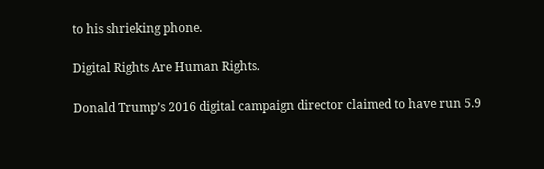to his shrieking phone.

Digital Rights Are Human Rights.

Donald Trump’s 2016 digital campaign director claimed to have run 5.9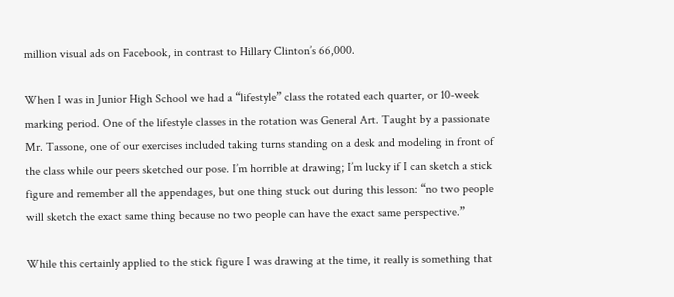million visual ads on Facebook, in contrast to Hillary Clinton’s 66,000.

When I was in Junior High School we had a “lifestyle” class the rotated each quarter, or 10-week marking period. One of the lifestyle classes in the rotation was General Art. Taught by a passionate Mr. Tassone, one of our exercises included taking turns standing on a desk and modeling in front of the class while our peers sketched our pose. I’m horrible at drawing; I’m lucky if I can sketch a stick figure and remember all the appendages, but one thing stuck out during this lesson: “no two people will sketch the exact same thing because no two people can have the exact same perspective.”

While this certainly applied to the stick figure I was drawing at the time, it really is something that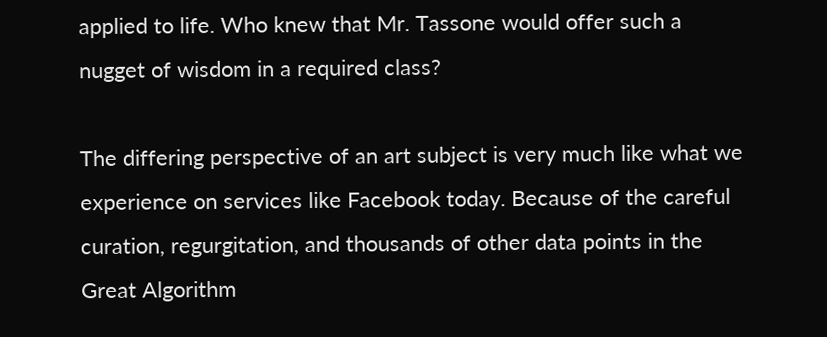applied to life. Who knew that Mr. Tassone would offer such a nugget of wisdom in a required class?

The differing perspective of an art subject is very much like what we experience on services like Facebook today. Because of the careful curation, regurgitation, and thousands of other data points in the Great Algorithm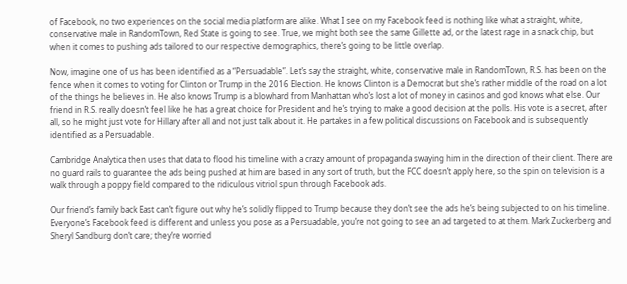of Facebook, no two experiences on the social media platform are alike. What I see on my Facebook feed is nothing like what a straight, white, conservative male in RandomTown, Red State is going to see. True, we might both see the same Gillette ad, or the latest rage in a snack chip, but when it comes to pushing ads tailored to our respective demographics, there’s going to be little overlap.

Now, imagine one of us has been identified as a “Persuadable”. Let’s say the straight, white, conservative male in RandomTown, R.S. has been on the fence when it comes to voting for Clinton or Trump in the 2016 Election. He knows Clinton is a Democrat but she’s rather middle of the road on a lot of the things he believes in. He also knows Trump is a blowhard from Manhattan who’s lost a lot of money in casinos and god knows what else. Our friend in R.S. really doesn’t feel like he has a great choice for President and he’s trying to make a good decision at the polls. His vote is a secret, after all, so he might just vote for Hillary after all and not just talk about it. He partakes in a few political discussions on Facebook and is subsequently identified as a Persuadable.

Cambridge Analytica then uses that data to flood his timeline with a crazy amount of propaganda swaying him in the direction of their client. There are no guard rails to guarantee the ads being pushed at him are based in any sort of truth, but the FCC doesn’t apply here, so the spin on television is a walk through a poppy field compared to the ridiculous vitriol spun through Facebook ads.

Our friend’s family back East can’t figure out why he’s solidly flipped to Trump because they don’t see the ads he’s being subjected to on his timeline. Everyone’s Facebook feed is different and unless you pose as a Persuadable, you’re not going to see an ad targeted to at them. Mark Zuckerberg and Sheryl Sandburg don’t care; they’re worried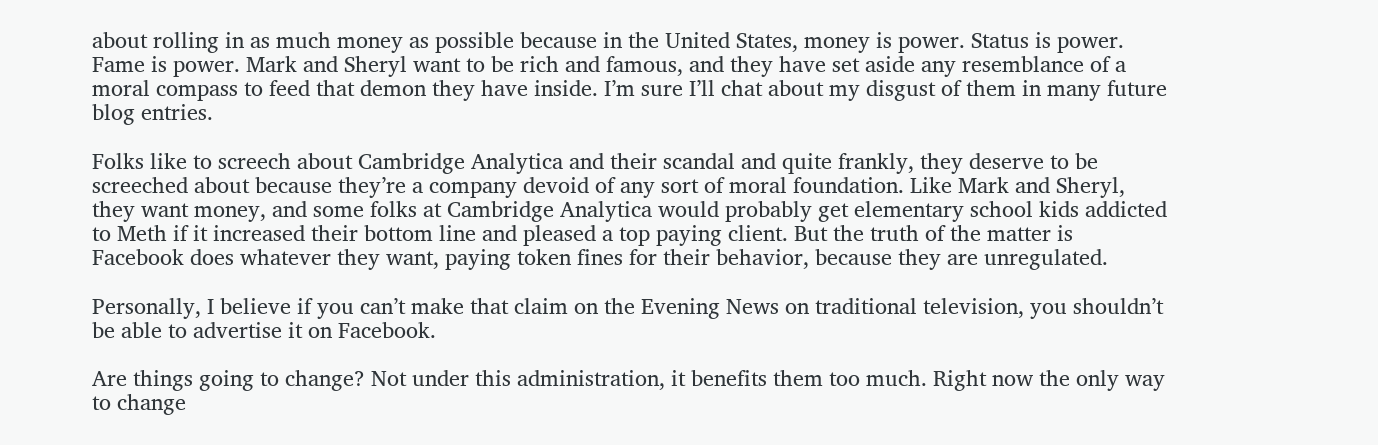about rolling in as much money as possible because in the United States, money is power. Status is power. Fame is power. Mark and Sheryl want to be rich and famous, and they have set aside any resemblance of a moral compass to feed that demon they have inside. I’m sure I’ll chat about my disgust of them in many future blog entries.

Folks like to screech about Cambridge Analytica and their scandal and quite frankly, they deserve to be screeched about because they’re a company devoid of any sort of moral foundation. Like Mark and Sheryl, they want money, and some folks at Cambridge Analytica would probably get elementary school kids addicted to Meth if it increased their bottom line and pleased a top paying client. But the truth of the matter is Facebook does whatever they want, paying token fines for their behavior, because they are unregulated.

Personally, I believe if you can’t make that claim on the Evening News on traditional television, you shouldn’t be able to advertise it on Facebook.

Are things going to change? Not under this administration, it benefits them too much. Right now the only way to change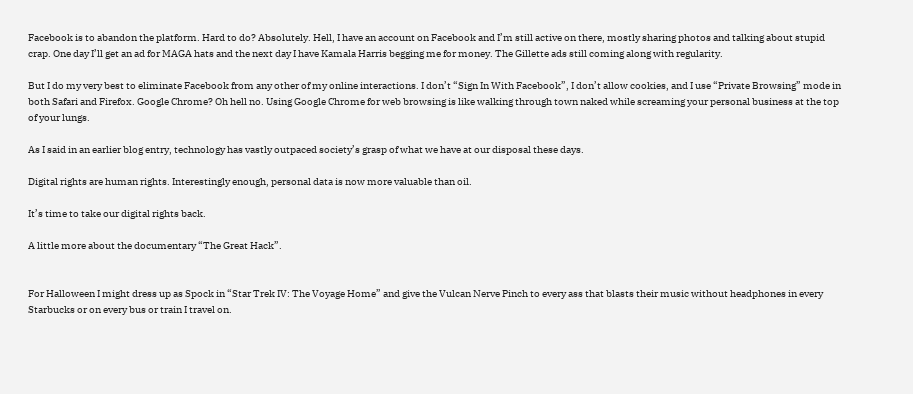Facebook is to abandon the platform. Hard to do? Absolutely. Hell, I have an account on Facebook and I’m still active on there, mostly sharing photos and talking about stupid crap. One day I’ll get an ad for MAGA hats and the next day I have Kamala Harris begging me for money. The Gillette ads still coming along with regularity.

But I do my very best to eliminate Facebook from any other of my online interactions. I don’t “Sign In With Facebook”, I don’t allow cookies, and I use “Private Browsing” mode in both Safari and Firefox. Google Chrome? Oh hell no. Using Google Chrome for web browsing is like walking through town naked while screaming your personal business at the top of your lungs.

As I said in an earlier blog entry, technology has vastly outpaced society’s grasp of what we have at our disposal these days.

Digital rights are human rights. Interestingly enough, personal data is now more valuable than oil.

It’s time to take our digital rights back.

A little more about the documentary “The Great Hack”.


For Halloween I might dress up as Spock in “Star Trek IV: The Voyage Home” and give the Vulcan Nerve Pinch to every ass that blasts their music without headphones in every Starbucks or on every bus or train I travel on.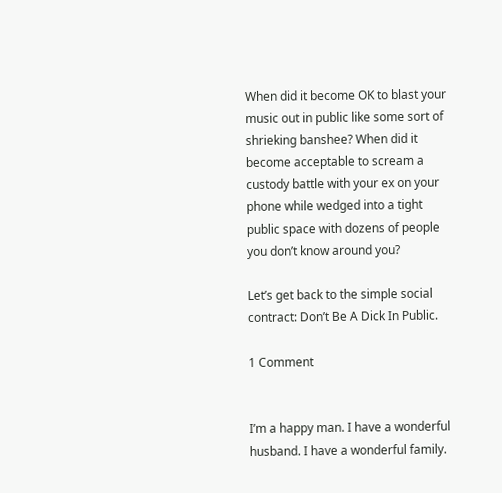When did it become OK to blast your music out in public like some sort of shrieking banshee? When did it become acceptable to scream a custody battle with your ex on your phone while wedged into a tight public space with dozens of people you don’t know around you?

Let’s get back to the simple social contract: Don’t Be A Dick In Public.

1 Comment


I’m a happy man. I have a wonderful husband. I have a wonderful family.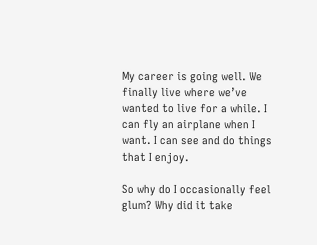My career is going well. We finally live where we’ve wanted to live for a while. I can fly an airplane when I want. I can see and do things that I enjoy.

So why do I occasionally feel glum? Why did it take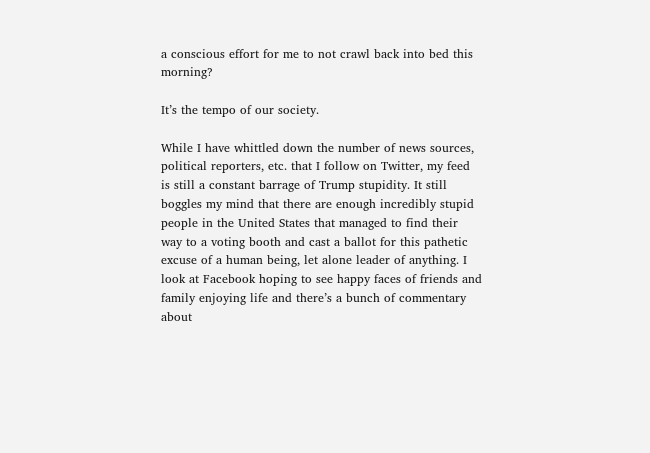a conscious effort for me to not crawl back into bed this morning?

It’s the tempo of our society.

While I have whittled down the number of news sources, political reporters, etc. that I follow on Twitter, my feed is still a constant barrage of Trump stupidity. It still boggles my mind that there are enough incredibly stupid people in the United States that managed to find their way to a voting booth and cast a ballot for this pathetic excuse of a human being, let alone leader of anything. I look at Facebook hoping to see happy faces of friends and family enjoying life and there’s a bunch of commentary about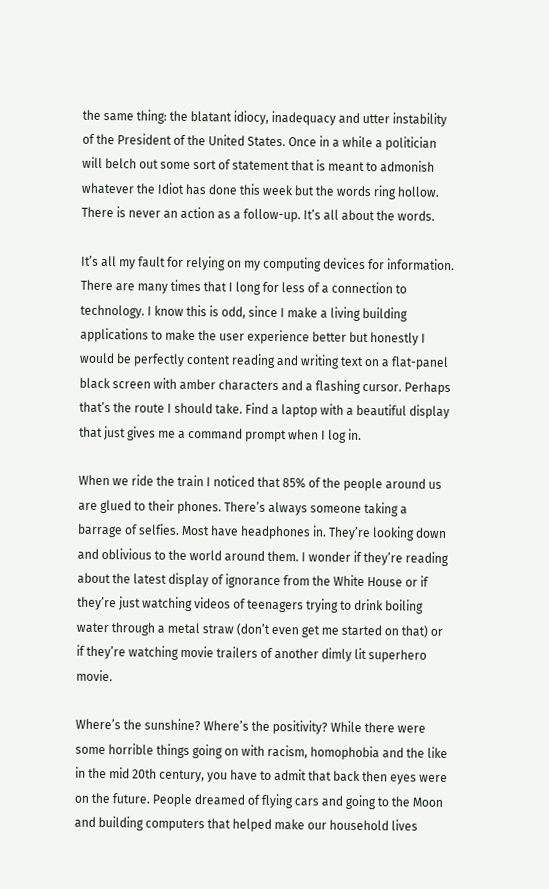the same thing: the blatant idiocy, inadequacy and utter instability of the President of the United States. Once in a while a politician will belch out some sort of statement that is meant to admonish whatever the Idiot has done this week but the words ring hollow. There is never an action as a follow-up. It’s all about the words.

It’s all my fault for relying on my computing devices for information. There are many times that I long for less of a connection to technology. I know this is odd, since I make a living building applications to make the user experience better but honestly I would be perfectly content reading and writing text on a flat-panel black screen with amber characters and a flashing cursor. Perhaps that’s the route I should take. Find a laptop with a beautiful display that just gives me a command prompt when I log in.

When we ride the train I noticed that 85% of the people around us are glued to their phones. There’s always someone taking a barrage of selfies. Most have headphones in. They’re looking down and oblivious to the world around them. I wonder if they’re reading about the latest display of ignorance from the White House or if they’re just watching videos of teenagers trying to drink boiling water through a metal straw (don’t even get me started on that) or if they’re watching movie trailers of another dimly lit superhero movie.

Where’s the sunshine? Where’s the positivity? While there were some horrible things going on with racism, homophobia and the like in the mid 20th century, you have to admit that back then eyes were on the future. People dreamed of flying cars and going to the Moon and building computers that helped make our household lives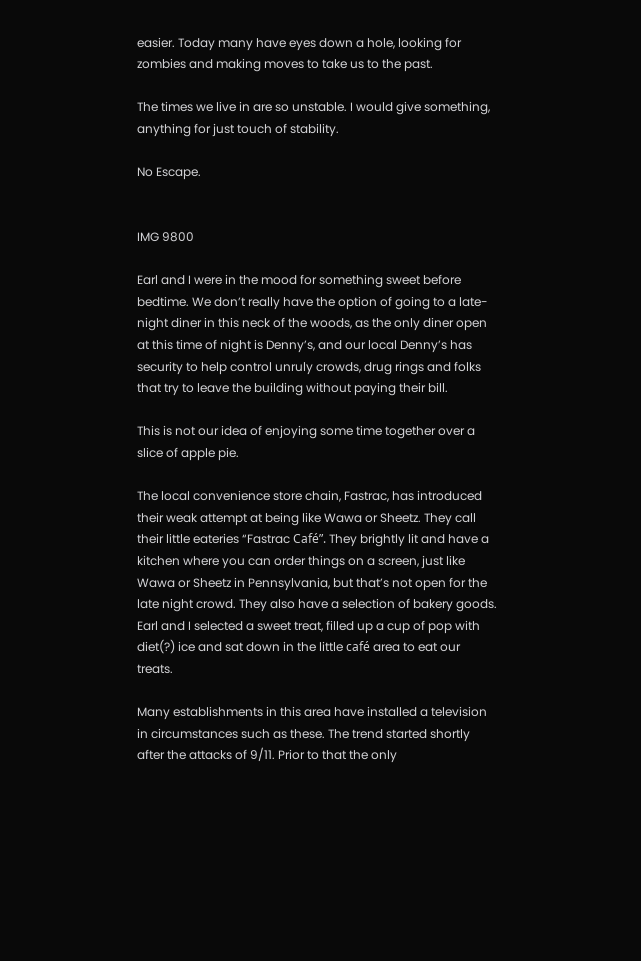easier. Today many have eyes down a hole, looking for zombies and making moves to take us to the past.

The times we live in are so unstable. I would give something, anything for just touch of stability.

No Escape.


IMG 9800

Earl and I were in the mood for something sweet before bedtime. We don’t really have the option of going to a late-night diner in this neck of the woods, as the only diner open at this time of night is Denny’s, and our local Denny’s has security to help control unruly crowds, drug rings and folks that try to leave the building without paying their bill.

This is not our idea of enjoying some time together over a slice of apple pie.

The local convenience store chain, Fastrac, has introduced their weak attempt at being like Wawa or Sheetz. They call their little eateries “Fastrac Café”. They brightly lit and have a kitchen where you can order things on a screen, just like Wawa or Sheetz in Pennsylvania, but that’s not open for the late night crowd. They also have a selection of bakery goods. Earl and I selected a sweet treat, filled up a cup of pop with diet(?) ice and sat down in the little café area to eat our treats.

Many establishments in this area have installed a television in circumstances such as these. The trend started shortly after the attacks of 9/11. Prior to that the only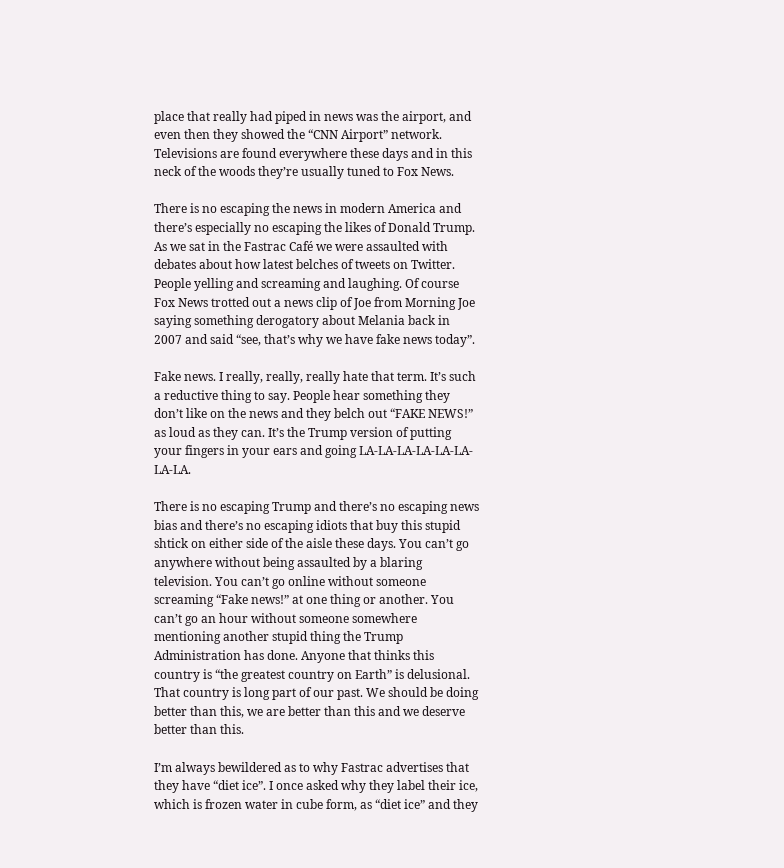place that really had piped in news was the airport, and even then they showed the “CNN Airport” network. Televisions are found everywhere these days and in this neck of the woods they’re usually tuned to Fox News.

There is no escaping the news in modern America and there’s especially no escaping the likes of Donald Trump. As we sat in the Fastrac Café we were assaulted with debates about how latest belches of tweets on Twitter. People yelling and screaming and laughing. Of course Fox News trotted out a news clip of Joe from Morning Joe saying something derogatory about Melania back in 2007 and said “see, that’s why we have fake news today”.

Fake news. I really, really, really hate that term. It’s such a reductive thing to say. People hear something they don’t like on the news and they belch out “FAKE NEWS!” as loud as they can. It’s the Trump version of putting your fingers in your ears and going LA-LA-LA-LA-LA-LA-LA-LA.

There is no escaping Trump and there’s no escaping news bias and there’s no escaping idiots that buy this stupid shtick on either side of the aisle these days. You can’t go anywhere without being assaulted by a blaring television. You can’t go online without someone screaming “Fake news!” at one thing or another. You can’t go an hour without someone somewhere mentioning another stupid thing the Trump Administration has done. Anyone that thinks this country is “the greatest country on Earth” is delusional. That country is long part of our past. We should be doing better than this, we are better than this and we deserve better than this.

I’m always bewildered as to why Fastrac advertises that they have “diet ice”. I once asked why they label their ice, which is frozen water in cube form, as “diet ice” and they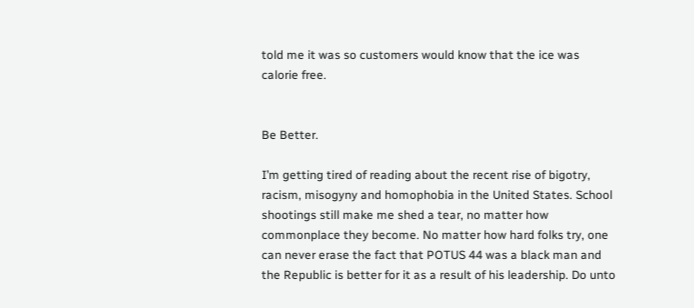told me it was so customers would know that the ice was calorie free.


Be Better.

I’m getting tired of reading about the recent rise of bigotry, racism, misogyny and homophobia in the United States. School shootings still make me shed a tear, no matter how commonplace they become. No matter how hard folks try, one can never erase the fact that POTUS 44 was a black man and the Republic is better for it as a result of his leadership. Do unto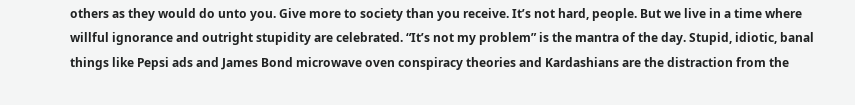others as they would do unto you. Give more to society than you receive. It’s not hard, people. But we live in a time where willful ignorance and outright stupidity are celebrated. “It’s not my problem” is the mantra of the day. Stupid, idiotic, banal things like Pepsi ads and James Bond microwave oven conspiracy theories and Kardashians are the distraction from the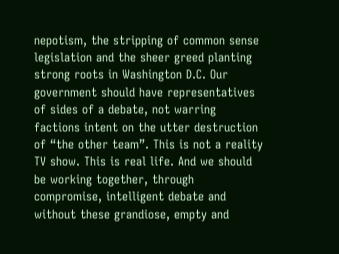nepotism, the stripping of common sense legislation and the sheer greed planting strong roots in Washington D.C. Our government should have representatives of sides of a debate, not warring factions intent on the utter destruction of “the other team”. This is not a reality TV show. This is real life. And we should be working together, through compromise, intelligent debate and without these grandiose, empty and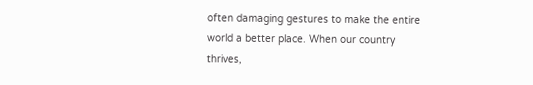often damaging gestures to make the entire world a better place. When our country thrives,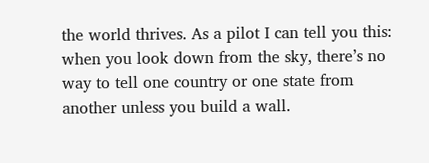the world thrives. As a pilot I can tell you this: when you look down from the sky, there’s no way to tell one country or one state from another unless you build a wall.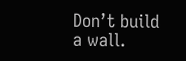Don’t build a wall.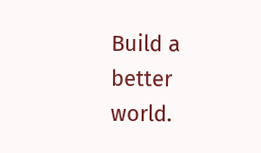Build a better world.